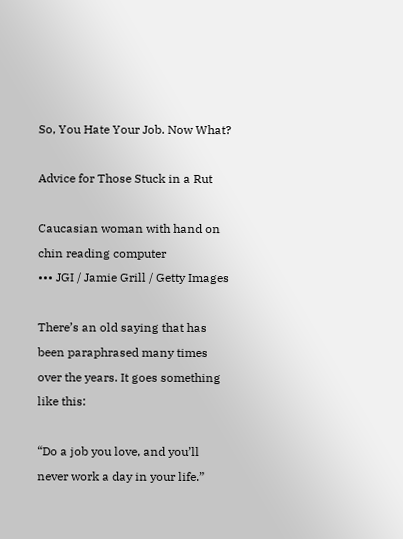So, You Hate Your Job. Now What?

Advice for Those Stuck in a Rut

Caucasian woman with hand on chin reading computer
••• JGI / Jamie Grill / Getty Images

There’s an old saying that has been paraphrased many times over the years. It goes something like this:

“Do a job you love, and you’ll never work a day in your life.”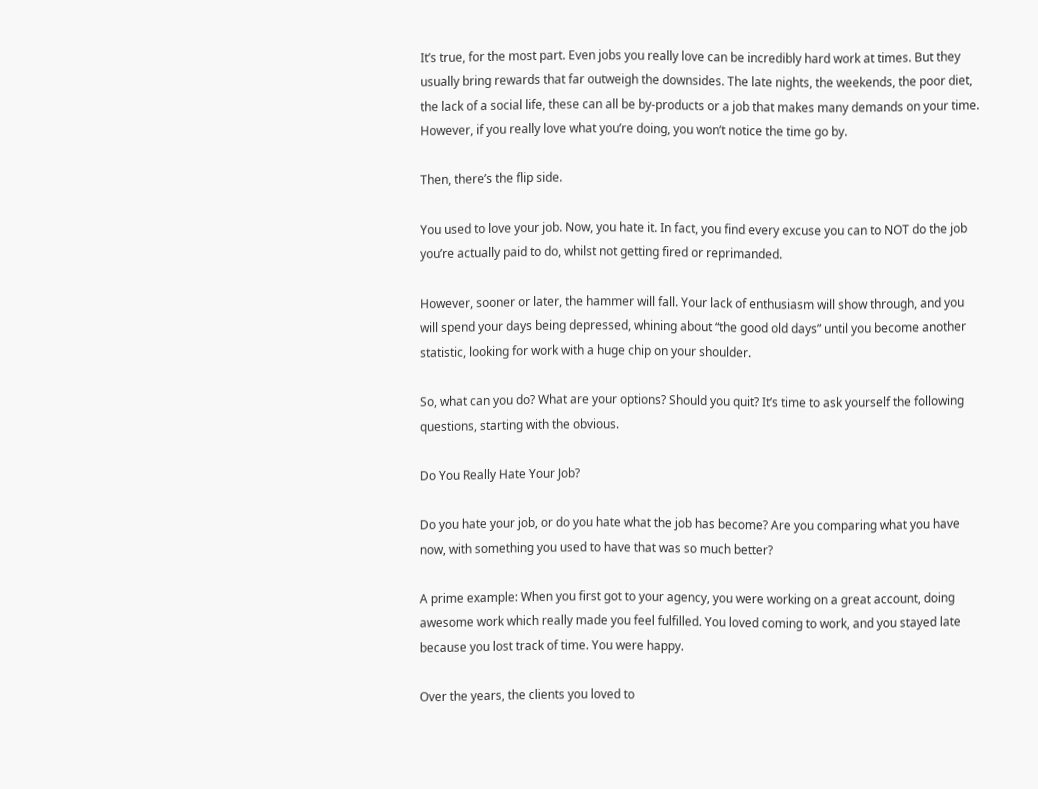It’s true, for the most part. Even jobs you really love can be incredibly hard work at times. But they usually bring rewards that far outweigh the downsides. The late nights, the weekends, the poor diet, the lack of a social life, these can all be by-products or a job that makes many demands on your time. However, if you really love what you’re doing, you won’t notice the time go by.

Then, there’s the flip side.

You used to love your job. Now, you hate it. In fact, you find every excuse you can to NOT do the job you’re actually paid to do, whilst not getting fired or reprimanded.

However, sooner or later, the hammer will fall. Your lack of enthusiasm will show through, and you will spend your days being depressed, whining about “the good old days” until you become another statistic, looking for work with a huge chip on your shoulder.

So, what can you do? What are your options? Should you quit? It’s time to ask yourself the following questions, starting with the obvious.

Do You Really Hate Your Job?

Do you hate your job, or do you hate what the job has become? Are you comparing what you have now, with something you used to have that was so much better?

A prime example: When you first got to your agency, you were working on a great account, doing awesome work which really made you feel fulfilled. You loved coming to work, and you stayed late because you lost track of time. You were happy.

Over the years, the clients you loved to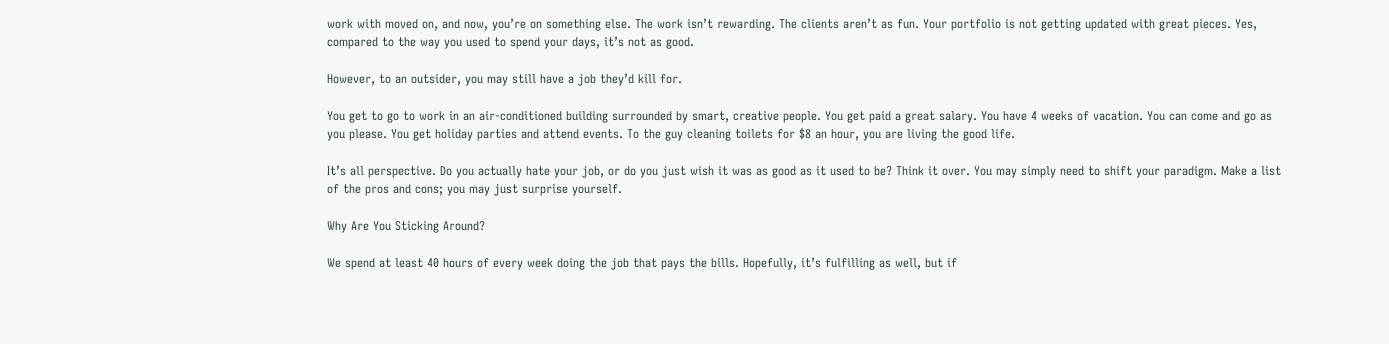work with moved on, and now, you’re on something else. The work isn’t rewarding. The clients aren’t as fun. Your portfolio is not getting updated with great pieces. Yes, compared to the way you used to spend your days, it’s not as good.

However, to an outsider, you may still have a job they’d kill for.

You get to go to work in an air-conditioned building surrounded by smart, creative people. You get paid a great salary. You have 4 weeks of vacation. You can come and go as you please. You get holiday parties and attend events. To the guy cleaning toilets for $8 an hour, you are living the good life.

It’s all perspective. Do you actually hate your job, or do you just wish it was as good as it used to be? Think it over. You may simply need to shift your paradigm. Make a list of the pros and cons; you may just surprise yourself.

Why Are You Sticking Around?

We spend at least 40 hours of every week doing the job that pays the bills. Hopefully, it’s fulfilling as well, but if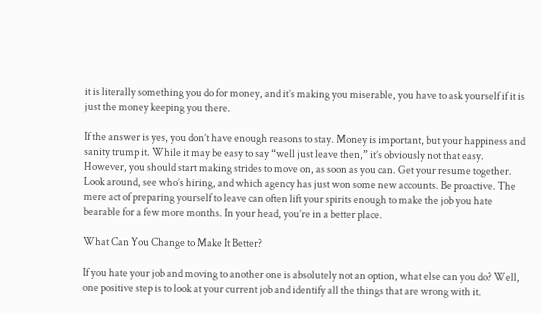it is literally something you do for money, and it’s making you miserable, you have to ask yourself if it is just the money keeping you there.

If the answer is yes, you don’t have enough reasons to stay. Money is important, but your happiness and sanity trump it. While it may be easy to say “well just leave then,” it’s obviously not that easy. However, you should start making strides to move on, as soon as you can. Get your resume together. Look around, see who’s hiring, and which agency has just won some new accounts. Be proactive. The mere act of preparing yourself to leave can often lift your spirits enough to make the job you hate bearable for a few more months. In your head, you’re in a better place.

What Can You Change to Make It Better?

If you hate your job and moving to another one is absolutely not an option, what else can you do? Well, one positive step is to look at your current job and identify all the things that are wrong with it.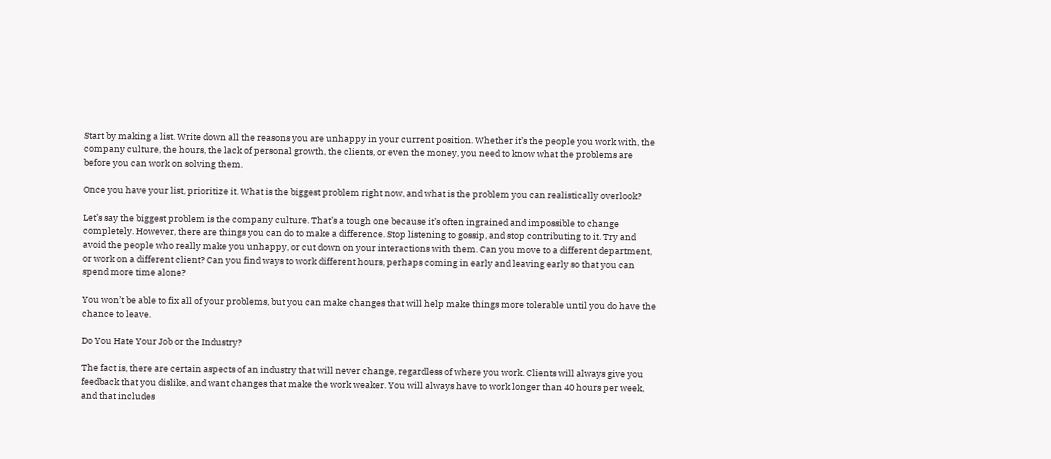Start by making a list. Write down all the reasons you are unhappy in your current position. Whether it’s the people you work with, the company culture, the hours, the lack of personal growth, the clients, or even the money, you need to know what the problems are before you can work on solving them.

Once you have your list, prioritize it. What is the biggest problem right now, and what is the problem you can realistically overlook?

Let’s say the biggest problem is the company culture. That’s a tough one because it’s often ingrained and impossible to change completely. However, there are things you can do to make a difference. Stop listening to gossip, and stop contributing to it. Try and avoid the people who really make you unhappy, or cut down on your interactions with them. Can you move to a different department, or work on a different client? Can you find ways to work different hours, perhaps coming in early and leaving early so that you can spend more time alone?

You won’t be able to fix all of your problems, but you can make changes that will help make things more tolerable until you do have the chance to leave.

Do You Hate Your Job or the Industry?

The fact is, there are certain aspects of an industry that will never change, regardless of where you work. Clients will always give you feedback that you dislike, and want changes that make the work weaker. You will always have to work longer than 40 hours per week, and that includes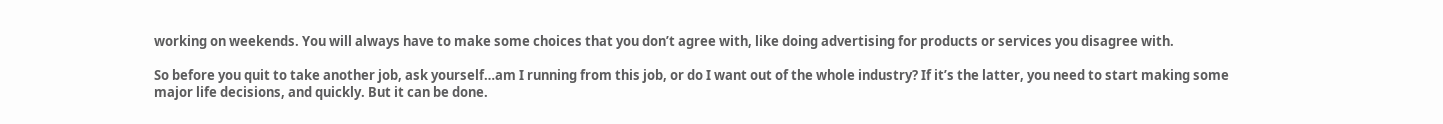working on weekends. You will always have to make some choices that you don’t agree with, like doing advertising for products or services you disagree with.

So before you quit to take another job, ask yourself…am I running from this job, or do I want out of the whole industry? If it’s the latter, you need to start making some major life decisions, and quickly. But it can be done.